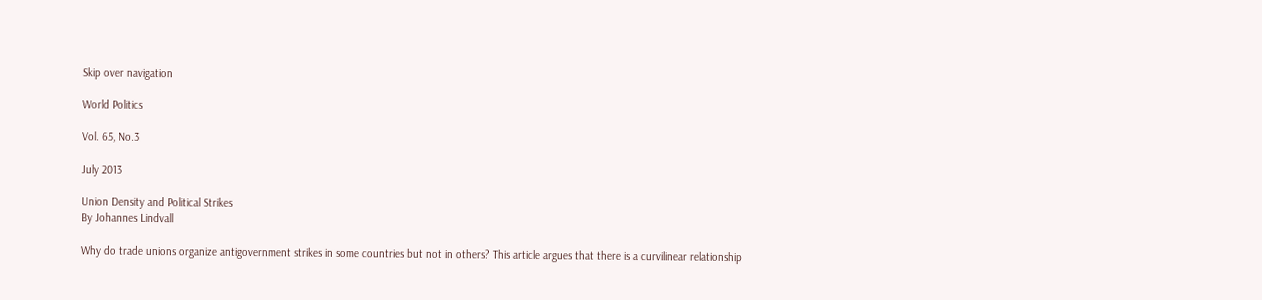Skip over navigation

World Politics

Vol. 65, No.3

July 2013

Union Density and Political Strikes
By Johannes Lindvall

Why do trade unions organize antigovernment strikes in some countries but not in others? This article argues that there is a curvilinear relationship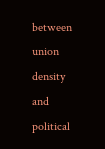between union density and political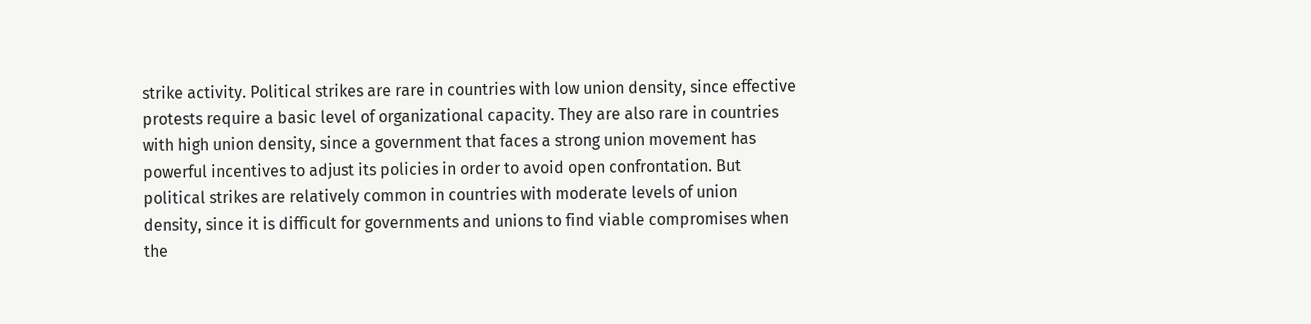strike activity. Political strikes are rare in countries with low union density, since effective protests require a basic level of organizational capacity. They are also rare in countries with high union density, since a government that faces a strong union movement has powerful incentives to adjust its policies in order to avoid open confrontation. But political strikes are relatively common in countries with moderate levels of union density, since it is difficult for governments and unions to find viable compromises when the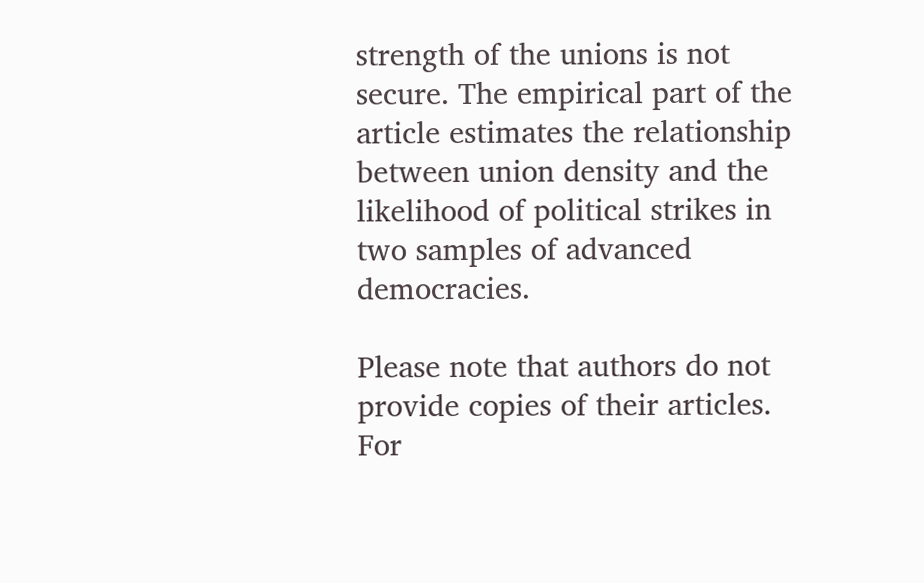strength of the unions is not secure. The empirical part of the article estimates the relationship between union density and the likelihood of political strikes in two samples of advanced democracies.

Please note that authors do not provide copies of their articles. For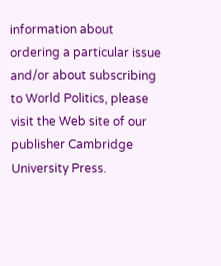information about ordering a particular issue and/or about subscribing to World Politics, please visit the Web site of our publisher Cambridge University Press.